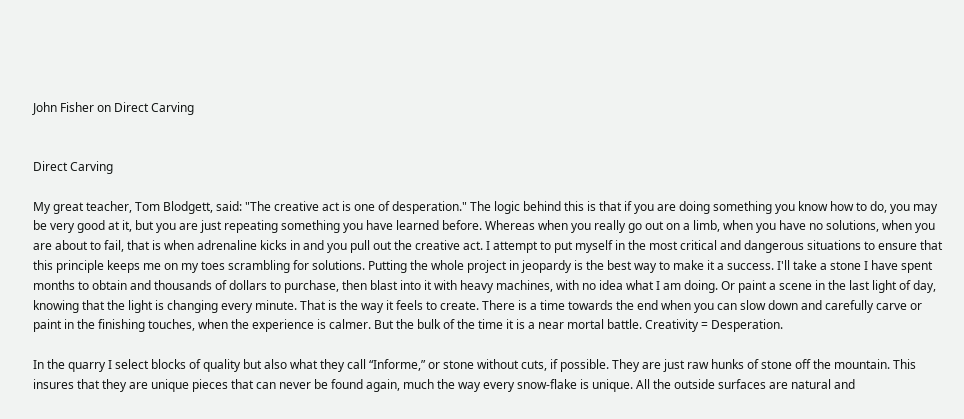John Fisher on Direct Carving


Direct Carving

My great teacher, Tom Blodgett, said: "The creative act is one of desperation." The logic behind this is that if you are doing something you know how to do, you may be very good at it, but you are just repeating something you have learned before. Whereas when you really go out on a limb, when you have no solutions, when you are about to fail, that is when adrenaline kicks in and you pull out the creative act. I attempt to put myself in the most critical and dangerous situations to ensure that this principle keeps me on my toes scrambling for solutions. Putting the whole project in jeopardy is the best way to make it a success. I'll take a stone I have spent months to obtain and thousands of dollars to purchase, then blast into it with heavy machines, with no idea what I am doing. Or paint a scene in the last light of day, knowing that the light is changing every minute. That is the way it feels to create. There is a time towards the end when you can slow down and carefully carve or paint in the finishing touches, when the experience is calmer. But the bulk of the time it is a near mortal battle. Creativity = Desperation.

In the quarry I select blocks of quality but also what they call “Informe,” or stone without cuts, if possible. They are just raw hunks of stone off the mountain. This insures that they are unique pieces that can never be found again, much the way every snow-flake is unique. All the outside surfaces are natural and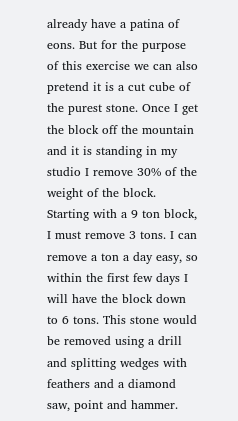already have a patina of eons. But for the purpose of this exercise we can also pretend it is a cut cube of the purest stone. Once I get the block off the mountain and it is standing in my studio I remove 30% of the weight of the block. Starting with a 9 ton block, I must remove 3 tons. I can remove a ton a day easy, so within the first few days I will have the block down to 6 tons. This stone would be removed using a drill and splitting wedges with feathers and a diamond saw, point and hammer.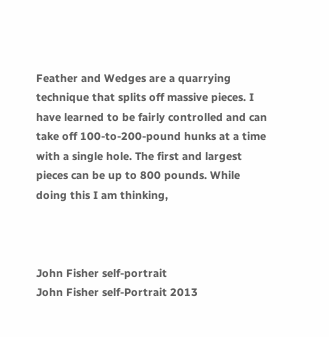Feather and Wedges are a quarrying technique that splits off massive pieces. I have learned to be fairly controlled and can take off 100-to-200-pound hunks at a time with a single hole. The first and largest pieces can be up to 800 pounds. While doing this I am thinking,



John Fisher self-portrait
John Fisher self-Portrait 2013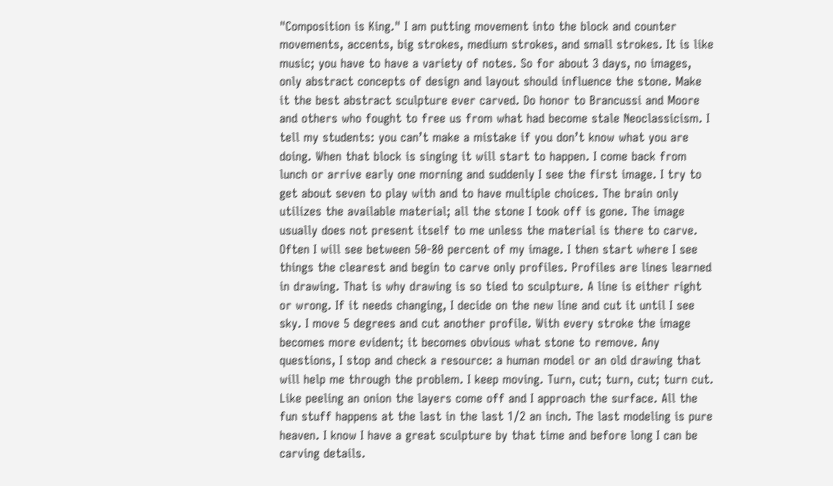"Composition is King." I am putting movement into the block and counter movements, accents, big strokes, medium strokes, and small strokes. It is like music; you have to have a variety of notes. So for about 3 days, no images, only abstract concepts of design and layout should influence the stone. Make it the best abstract sculpture ever carved. Do honor to Brancussi and Moore and others who fought to free us from what had become stale Neoclassicism. I tell my students: you can’t make a mistake if you don’t know what you are doing. When that block is singing it will start to happen. I come back from lunch or arrive early one morning and suddenly I see the first image. I try to get about seven to play with and to have multiple choices. The brain only utilizes the available material; all the stone I took off is gone. The image usually does not present itself to me unless the material is there to carve. Often I will see between 50-80 percent of my image. I then start where I see things the clearest and begin to carve only profiles. Profiles are lines learned in drawing. That is why drawing is so tied to sculpture. A line is either right or wrong. If it needs changing, I decide on the new line and cut it until I see sky. I move 5 degrees and cut another profile. With every stroke the image becomes more evident; it becomes obvious what stone to remove. Any questions, I stop and check a resource: a human model or an old drawing that will help me through the problem. I keep moving. Turn, cut; turn, cut; turn cut. Like peeling an onion the layers come off and I approach the surface. All the fun stuff happens at the last in the last 1/2 an inch. The last modeling is pure heaven. I know I have a great sculpture by that time and before long I can be carving details.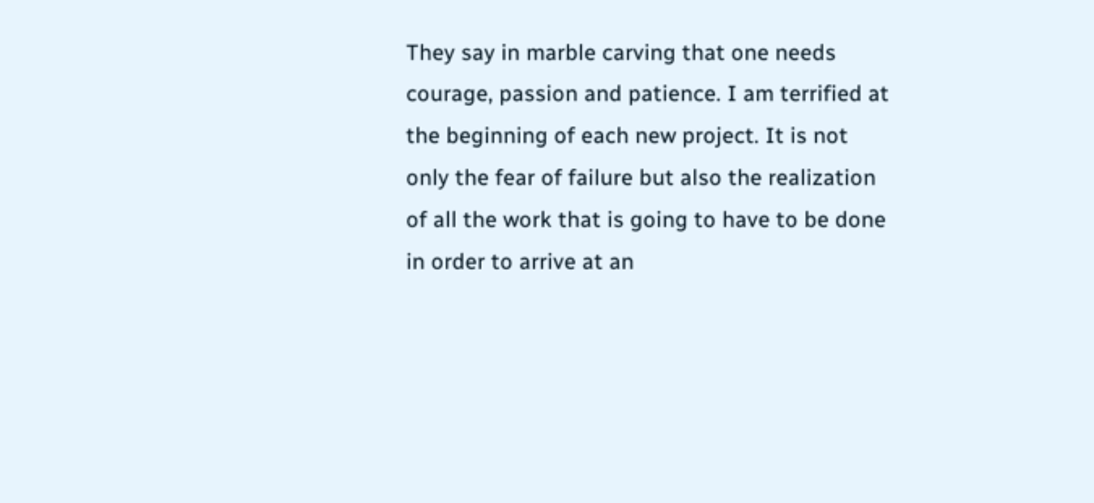They say in marble carving that one needs courage, passion and patience. I am terrified at the beginning of each new project. It is not only the fear of failure but also the realization of all the work that is going to have to be done in order to arrive at an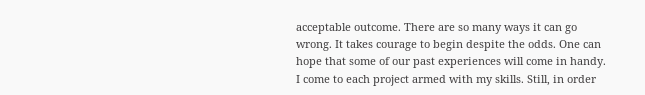acceptable outcome. There are so many ways it can go wrong. It takes courage to begin despite the odds. One can hope that some of our past experiences will come in handy. I come to each project armed with my skills. Still, in order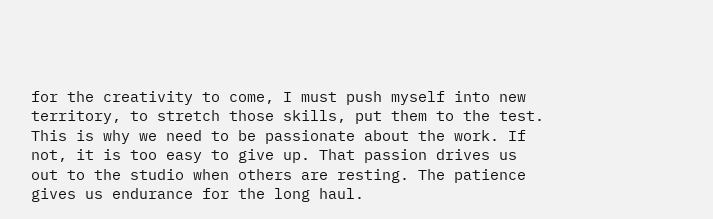for the creativity to come, I must push myself into new territory, to stretch those skills, put them to the test. This is why we need to be passionate about the work. If not, it is too easy to give up. That passion drives us out to the studio when others are resting. The patience gives us endurance for the long haul.